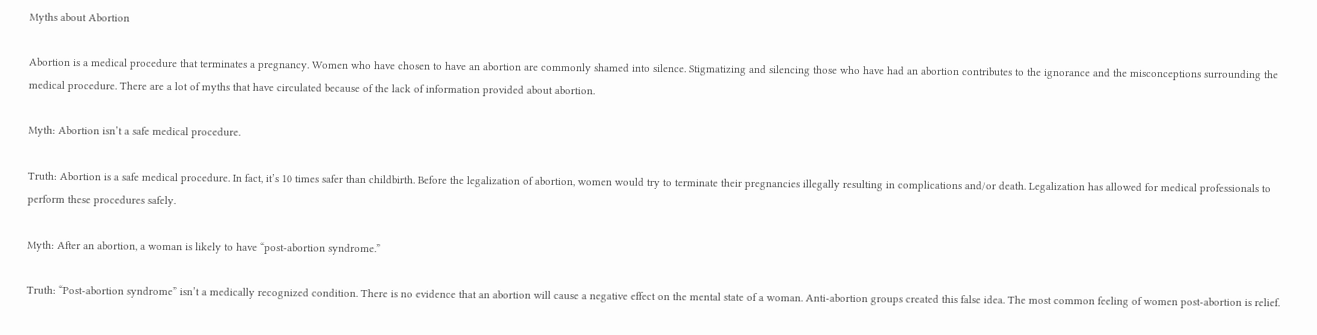Myths about Abortion

Abortion is a medical procedure that terminates a pregnancy. Women who have chosen to have an abortion are commonly shamed into silence. Stigmatizing and silencing those who have had an abortion contributes to the ignorance and the misconceptions surrounding the medical procedure. There are a lot of myths that have circulated because of the lack of information provided about abortion.

Myth: Abortion isn’t a safe medical procedure.

Truth: Abortion is a safe medical procedure. In fact, it’s 10 times safer than childbirth. Before the legalization of abortion, women would try to terminate their pregnancies illegally resulting in complications and/or death. Legalization has allowed for medical professionals to perform these procedures safely.

Myth: After an abortion, a woman is likely to have “post-abortion syndrome.”

Truth: “Post-abortion syndrome” isn’t a medically recognized condition. There is no evidence that an abortion will cause a negative effect on the mental state of a woman. Anti-abortion groups created this false idea. The most common feeling of women post-abortion is relief.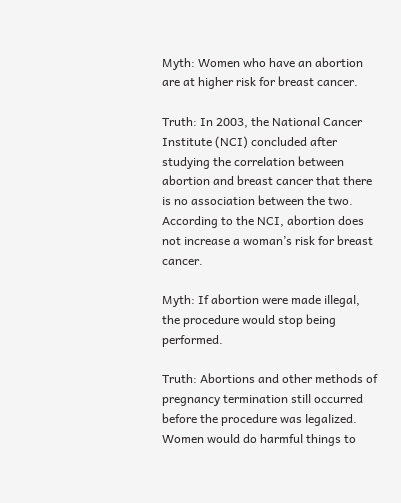Myth: Women who have an abortion are at higher risk for breast cancer.

Truth: In 2003, the National Cancer Institute (NCI) concluded after studying the correlation between abortion and breast cancer that there is no association between the two. According to the NCI, abortion does not increase a woman’s risk for breast cancer.

Myth: If abortion were made illegal, the procedure would stop being performed.

Truth: Abortions and other methods of pregnancy termination still occurred before the procedure was legalized. Women would do harmful things to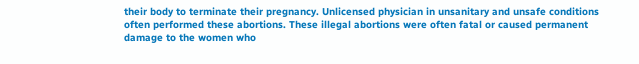their body to terminate their pregnancy. Unlicensed physician in unsanitary and unsafe conditions often performed these abortions. These illegal abortions were often fatal or caused permanent damage to the women who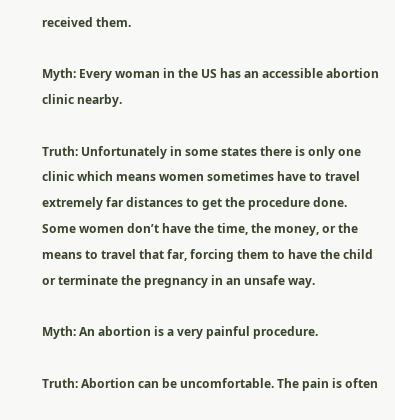received them.

Myth: Every woman in the US has an accessible abortion clinic nearby.

Truth: Unfortunately in some states there is only one clinic which means women sometimes have to travel extremely far distances to get the procedure done. Some women don’t have the time, the money, or the means to travel that far, forcing them to have the child or terminate the pregnancy in an unsafe way.

Myth: An abortion is a very painful procedure.

Truth: Abortion can be uncomfortable. The pain is often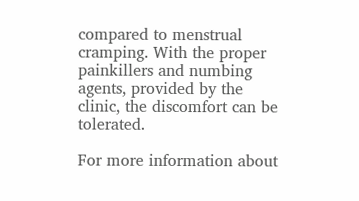compared to menstrual cramping. With the proper painkillers and numbing agents, provided by the clinic, the discomfort can be tolerated.

For more information about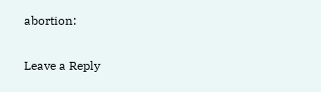abortion:

Leave a Reply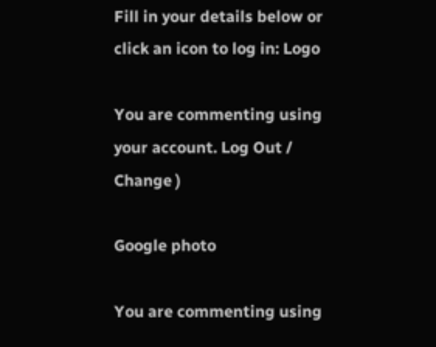Fill in your details below or click an icon to log in: Logo

You are commenting using your account. Log Out /  Change )

Google photo

You are commenting using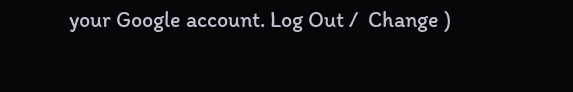your Google account. Log Out /  Change )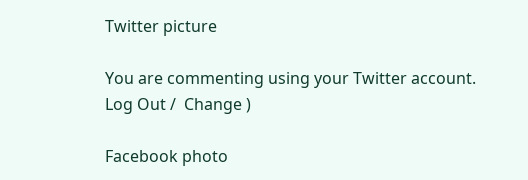Twitter picture

You are commenting using your Twitter account. Log Out /  Change )

Facebook photo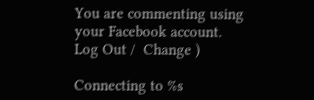You are commenting using your Facebook account. Log Out /  Change )

Connecting to %s